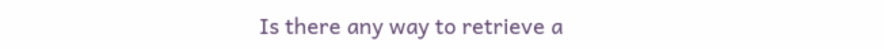Is there any way to retrieve a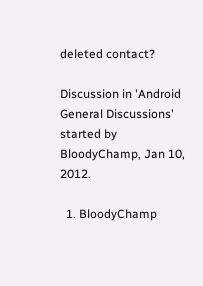deleted contact?

Discussion in 'Android General Discussions' started by BloodyChamp, Jan 10, 2012.

  1. BloodyChamp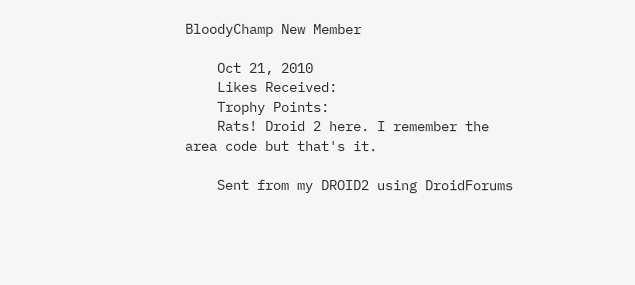BloodyChamp New Member

    Oct 21, 2010
    Likes Received:
    Trophy Points:
    Rats! Droid 2 here. I remember the area code but that's it.

    Sent from my DROID2 using DroidForums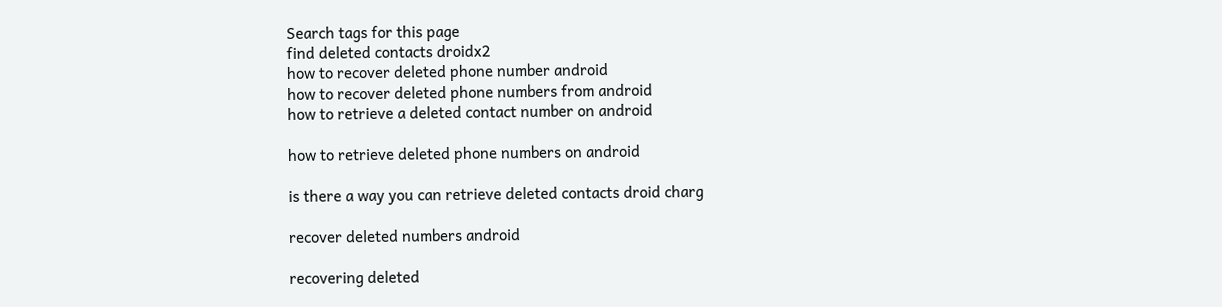Search tags for this page
find deleted contacts droidx2
how to recover deleted phone number android
how to recover deleted phone numbers from android
how to retrieve a deleted contact number on android

how to retrieve deleted phone numbers on android

is there a way you can retrieve deleted contacts droid charg

recover deleted numbers android

recovering deleted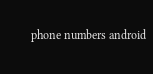phone numbers android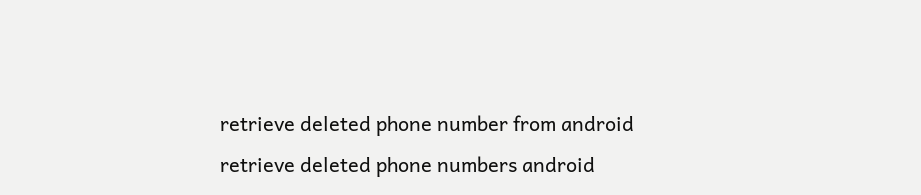retrieve deleted phone number from android
retrieve deleted phone numbers android